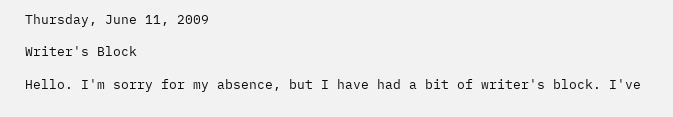Thursday, June 11, 2009

Writer's Block

Hello. I'm sorry for my absence, but I have had a bit of writer's block. I've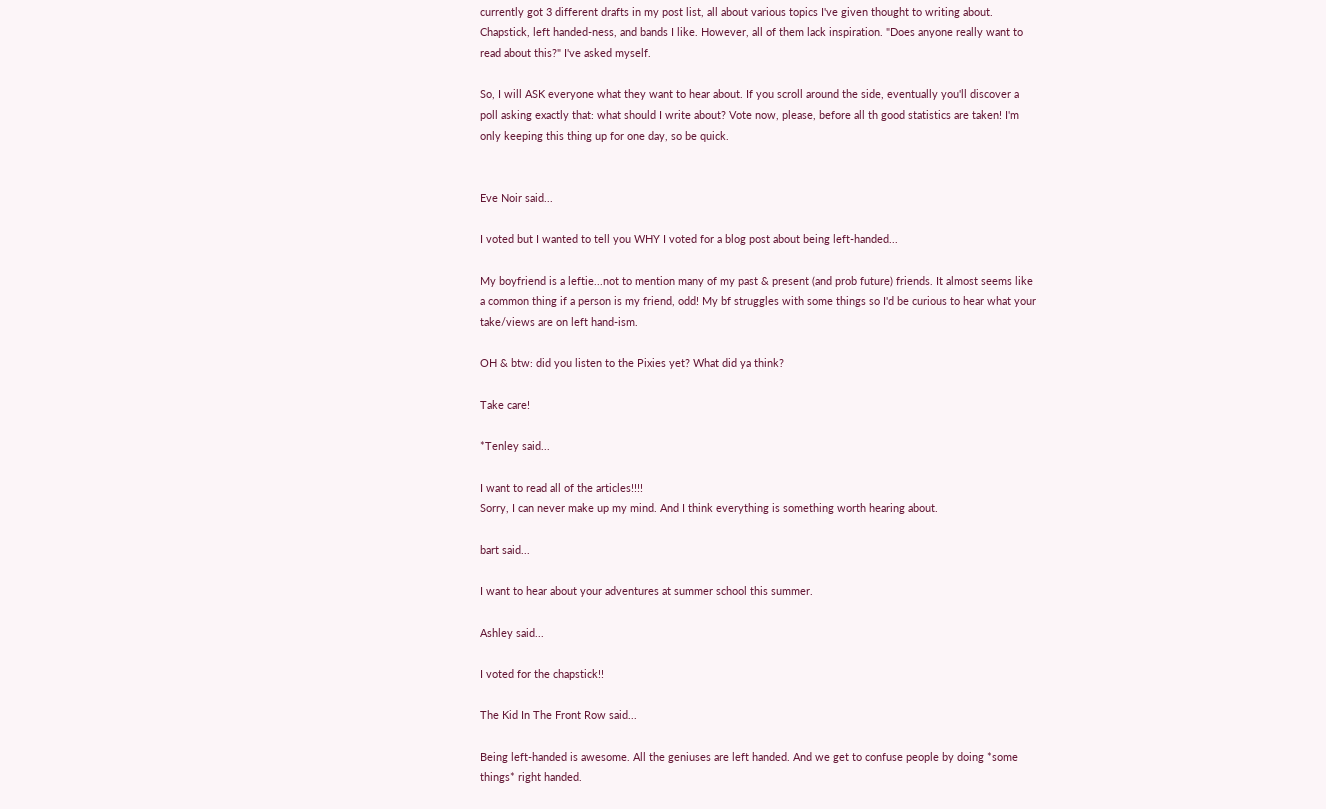currently got 3 different drafts in my post list, all about various topics I've given thought to writing about. Chapstick, left handed-ness, and bands I like. However, all of them lack inspiration. "Does anyone really want to read about this?" I've asked myself.

So, I will ASK everyone what they want to hear about. If you scroll around the side, eventually you'll discover a poll asking exactly that: what should I write about? Vote now, please, before all th good statistics are taken! I'm only keeping this thing up for one day, so be quick.


Eve Noir said...

I voted but I wanted to tell you WHY I voted for a blog post about being left-handed...

My boyfriend is a leftie...not to mention many of my past & present (and prob future) friends. It almost seems like a common thing if a person is my friend, odd! My bf struggles with some things so I'd be curious to hear what your take/views are on left hand-ism.

OH & btw: did you listen to the Pixies yet? What did ya think?

Take care!

*Tenley said...

I want to read all of the articles!!!!
Sorry, I can never make up my mind. And I think everything is something worth hearing about.

bart said...

I want to hear about your adventures at summer school this summer.

Ashley said...

I voted for the chapstick!!

The Kid In The Front Row said...

Being left-handed is awesome. All the geniuses are left handed. And we get to confuse people by doing *some things* right handed.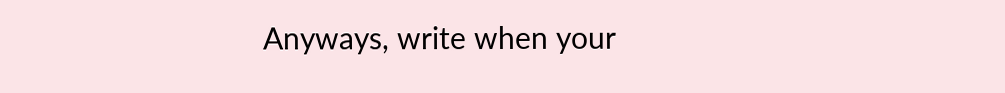Anyways, write when your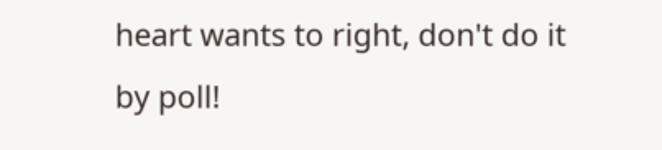heart wants to right, don't do it by poll!